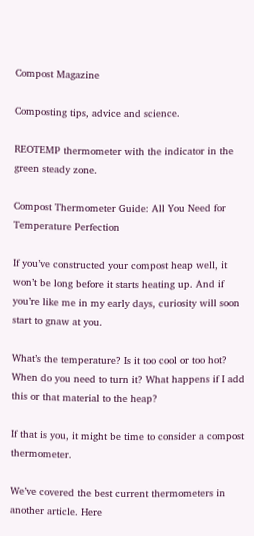Compost Magazine

Composting tips, advice and science.

REOTEMP thermometer with the indicator in the green steady zone.

Compost Thermometer Guide: All You Need for Temperature Perfection

If you’ve constructed your compost heap well, it won’t be long before it starts heating up. And if you’re like me in my early days, curiosity will soon start to gnaw at you.

What’s the temperature? Is it too cool or too hot? When do you need to turn it? What happens if I add this or that material to the heap?

If that is you, it might be time to consider a compost thermometer.

We’ve covered the best current thermometers in another article. Here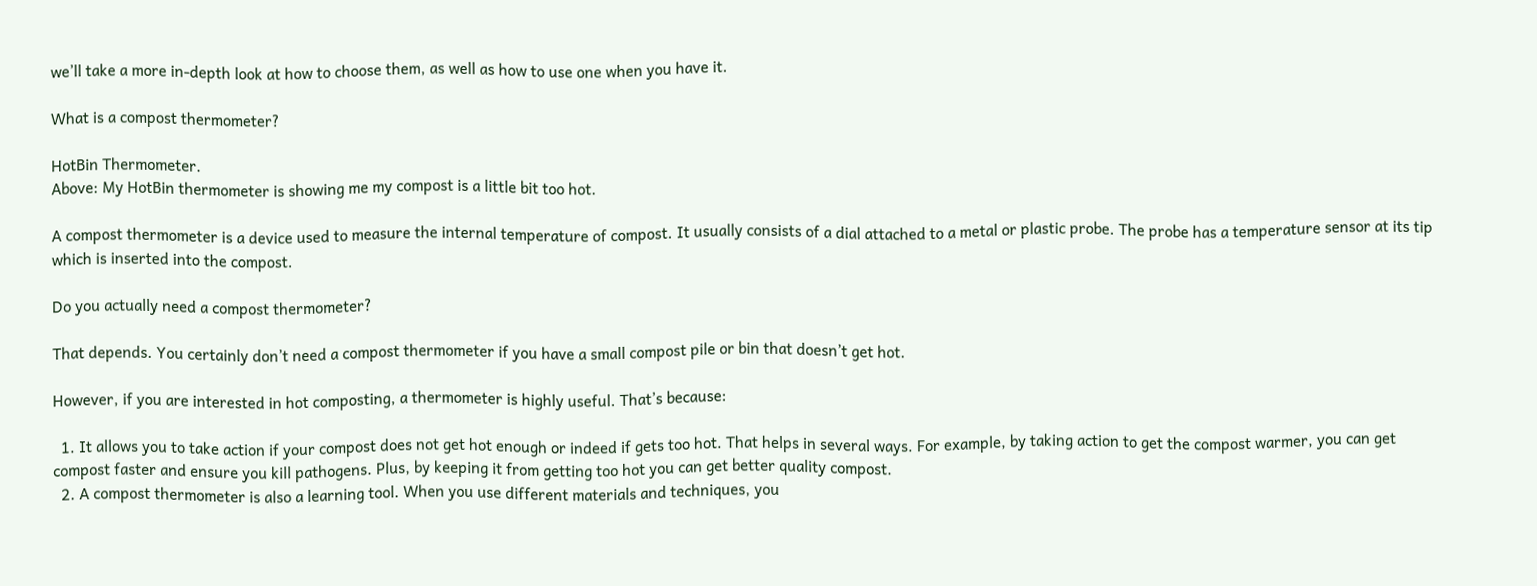we’ll take a more in-depth look at how to choose them, as well as how to use one when you have it.

What is a compost thermometer?

HotBin Thermometer.
Above: My HotBin thermometer is showing me my compost is a little bit too hot.

A compost thermometer is a device used to measure the internal temperature of compost. It usually consists of a dial attached to a metal or plastic probe. The probe has a temperature sensor at its tip which is inserted into the compost.

Do you actually need a compost thermometer?

That depends. You certainly don’t need a compost thermometer if you have a small compost pile or bin that doesn’t get hot.

However, if you are interested in hot composting, a thermometer is highly useful. That’s because:

  1. It allows you to take action if your compost does not get hot enough or indeed if gets too hot. That helps in several ways. For example, by taking action to get the compost warmer, you can get compost faster and ensure you kill pathogens. Plus, by keeping it from getting too hot you can get better quality compost.
  2. A compost thermometer is also a learning tool. When you use different materials and techniques, you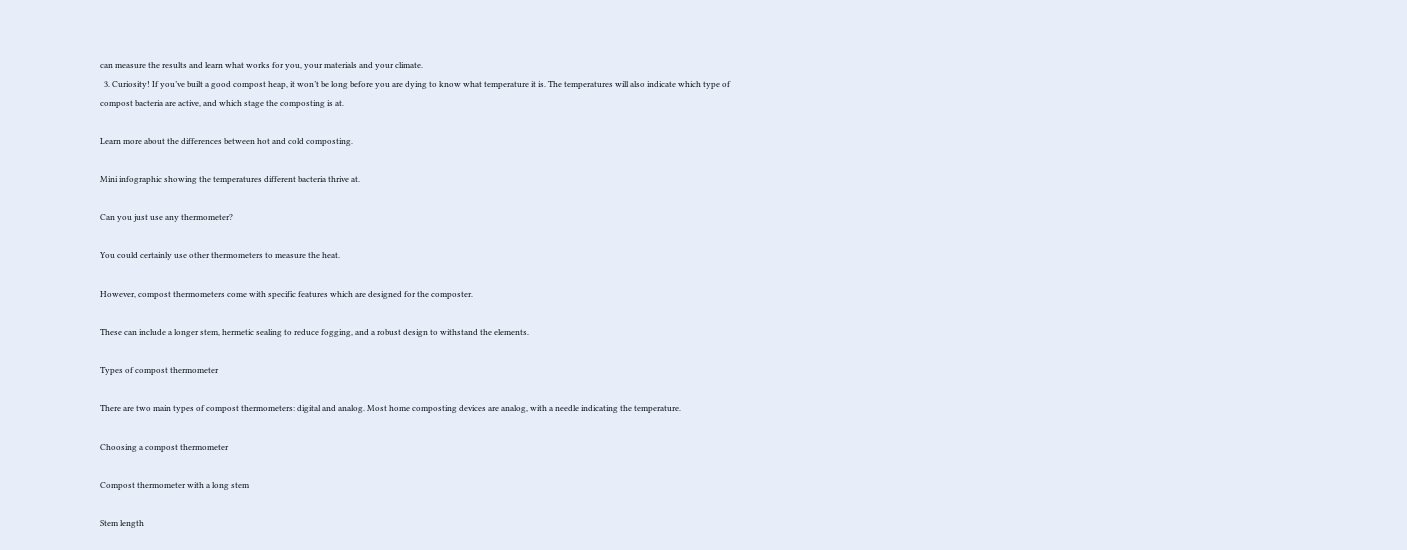can measure the results and learn what works for you, your materials and your climate.
  3. Curiosity! If you’ve built a good compost heap, it won’t be long before you are dying to know what temperature it is. The temperatures will also indicate which type of compost bacteria are active, and which stage the composting is at.

Learn more about the differences between hot and cold composting.

Mini infographic showing the temperatures different bacteria thrive at.

Can you just use any thermometer?

You could certainly use other thermometers to measure the heat.

However, compost thermometers come with specific features which are designed for the composter.

These can include a longer stem, hermetic sealing to reduce fogging, and a robust design to withstand the elements.

Types of compost thermometer

There are two main types of compost thermometers: digital and analog. Most home composting devices are analog, with a needle indicating the temperature.

Choosing a compost thermometer

Compost thermometer with a long stem

Stem length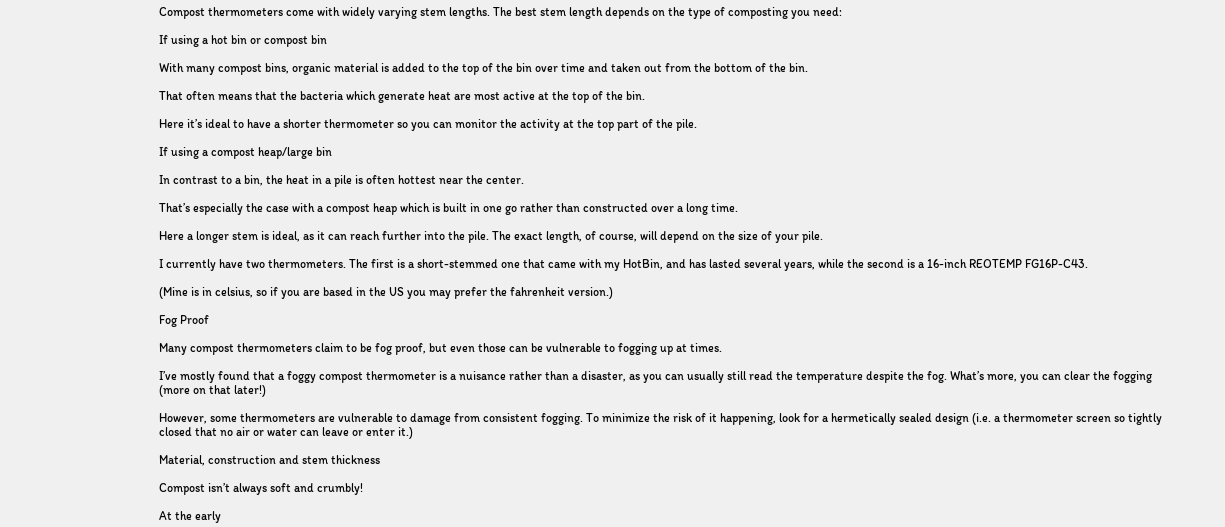Compost thermometers come with widely varying stem lengths. The best stem length depends on the type of composting you need:

If using a hot bin or compost bin

With many compost bins, organic material is added to the top of the bin over time and taken out from the bottom of the bin.

That often means that the bacteria which generate heat are most active at the top of the bin.

Here it’s ideal to have a shorter thermometer so you can monitor the activity at the top part of the pile.

If using a compost heap/large bin

In contrast to a bin, the heat in a pile is often hottest near the center.

That’s especially the case with a compost heap which is built in one go rather than constructed over a long time.

Here a longer stem is ideal, as it can reach further into the pile. The exact length, of course, will depend on the size of your pile.

I currently have two thermometers. The first is a short-stemmed one that came with my HotBin, and has lasted several years, while the second is a 16-inch REOTEMP FG16P-C43.

(Mine is in celsius, so if you are based in the US you may prefer the fahrenheit version.)

Fog Proof

Many compost thermometers claim to be fog proof, but even those can be vulnerable to fogging up at times.

I’ve mostly found that a foggy compost thermometer is a nuisance rather than a disaster, as you can usually still read the temperature despite the fog. What’s more, you can clear the fogging (more on that later!)

However, some thermometers are vulnerable to damage from consistent fogging. To minimize the risk of it happening, look for a hermetically sealed design (i.e. a thermometer screen so tightly closed that no air or water can leave or enter it.)

Material, construction and stem thickness

Compost isn’t always soft and crumbly!

At the early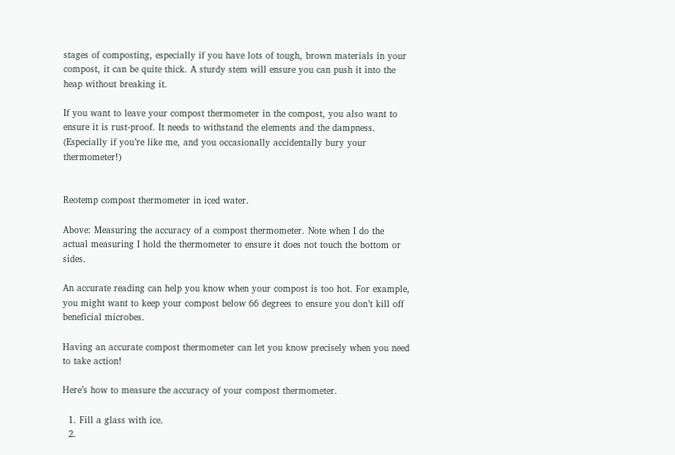stages of composting, especially if you have lots of tough, brown materials in your compost, it can be quite thick. A sturdy stem will ensure you can push it into the heap without breaking it.

If you want to leave your compost thermometer in the compost, you also want to ensure it is rust-proof. It needs to withstand the elements and the dampness. (Especially if you’re like me, and you occasionally accidentally bury your thermometer!)


Reotemp compost thermometer in iced water.

Above: Measuring the accuracy of a compost thermometer. Note when I do the actual measuring I hold the thermometer to ensure it does not touch the bottom or sides.

An accurate reading can help you know when your compost is too hot. For example, you might want to keep your compost below 66 degrees to ensure you don’t kill off beneficial microbes.

Having an accurate compost thermometer can let you know precisely when you need to take action!

Here’s how to measure the accuracy of your compost thermometer.

  1. Fill a glass with ice.
  2.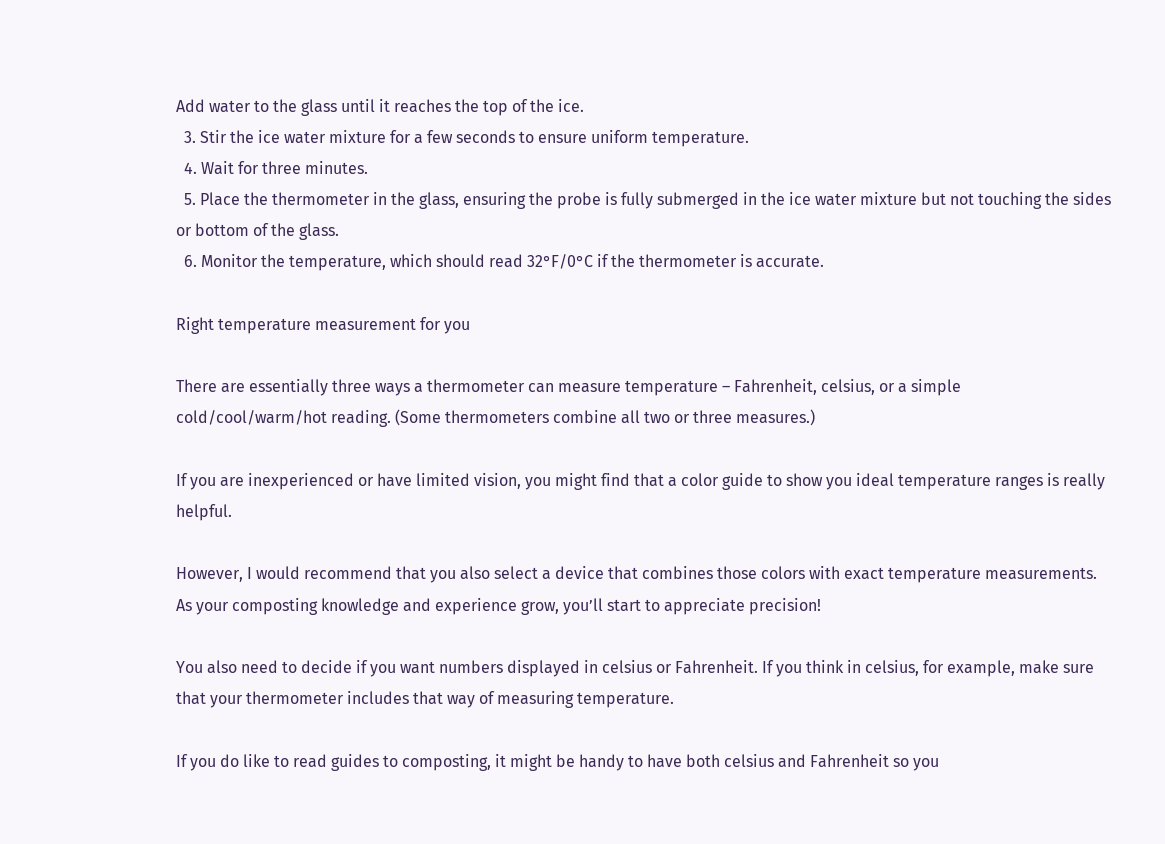Add water to the glass until it reaches the top of the ice.
  3. Stir the ice water mixture for a few seconds to ensure uniform temperature.
  4. Wait for three minutes.
  5. Place the thermometer in the glass, ensuring the probe is fully submerged in the ice water mixture but not touching the sides or bottom of the glass.
  6. Monitor the temperature, which should read 32°F/0°C if the thermometer is accurate.

Right temperature measurement for you

There are essentially three ways a thermometer can measure temperature – Fahrenheit, celsius, or a simple cold/cool/warm/hot reading. (Some thermometers combine all two or three measures.)

If you are inexperienced or have limited vision, you might find that a color guide to show you ideal temperature ranges is really helpful.

However, I would recommend that you also select a device that combines those colors with exact temperature measurements. As your composting knowledge and experience grow, you’ll start to appreciate precision!

You also need to decide if you want numbers displayed in celsius or Fahrenheit. If you think in celsius, for example, make sure that your thermometer includes that way of measuring temperature.

If you do like to read guides to composting, it might be handy to have both celsius and Fahrenheit so you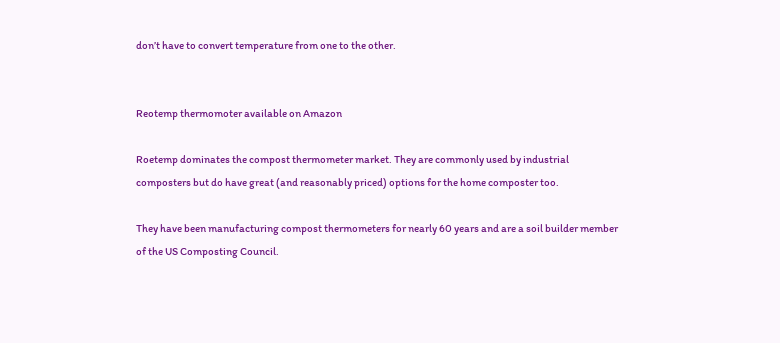don’t have to convert temperature from one to the other.


Reotemp thermomoter available on Amazon

Roetemp dominates the compost thermometer market. They are commonly used by industrial composters but do have great (and reasonably priced) options for the home composter too.

They have been manufacturing compost thermometers for nearly 60 years and are a soil builder member of the US Composting Council.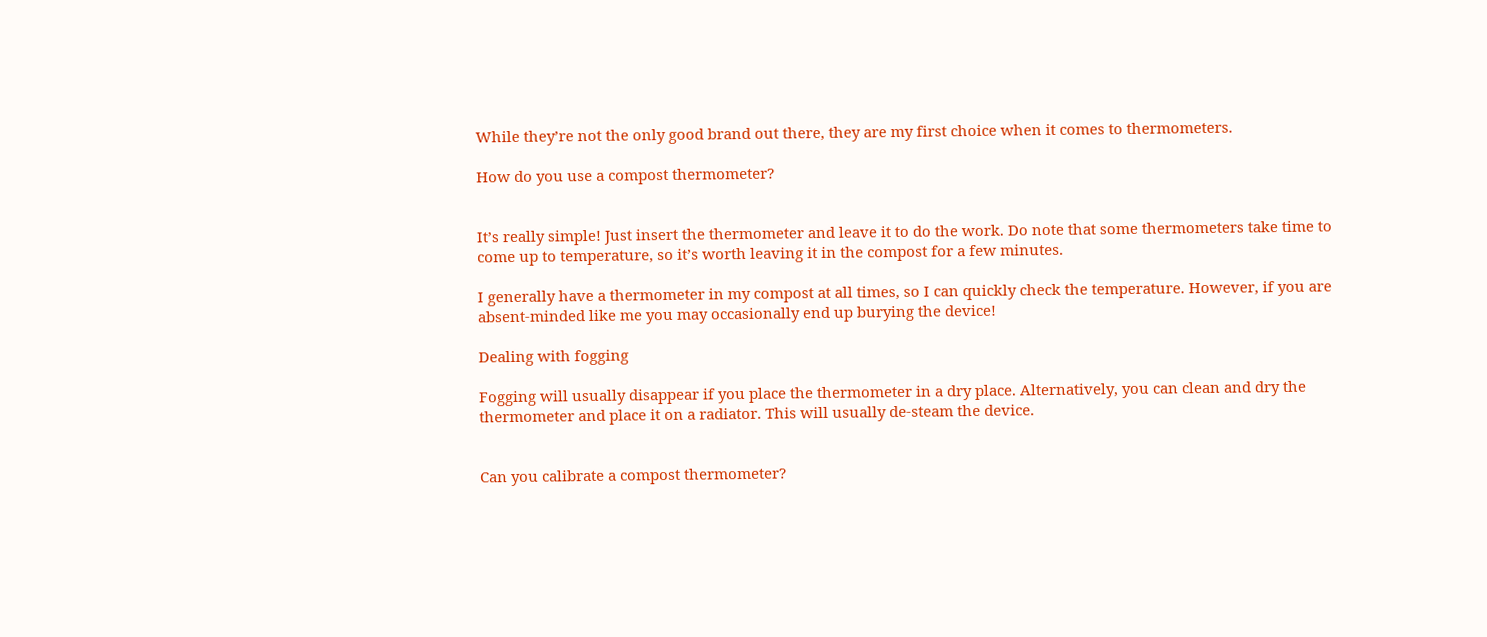While they’re not the only good brand out there, they are my first choice when it comes to thermometers.

How do you use a compost thermometer?


It’s really simple! Just insert the thermometer and leave it to do the work. Do note that some thermometers take time to come up to temperature, so it’s worth leaving it in the compost for a few minutes.

I generally have a thermometer in my compost at all times, so I can quickly check the temperature. However, if you are absent-minded like me you may occasionally end up burying the device!

Dealing with fogging

Fogging will usually disappear if you place the thermometer in a dry place. Alternatively, you can clean and dry the thermometer and place it on a radiator. This will usually de-steam the device.


Can you calibrate a compost thermometer?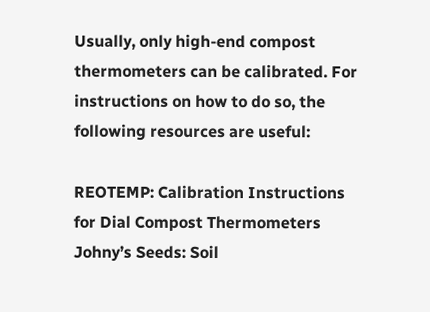Usually, only high-end compost thermometers can be calibrated. For instructions on how to do so, the following resources are useful:

REOTEMP: Calibration Instructions for Dial Compost Thermometers
Johny’s Seeds: Soil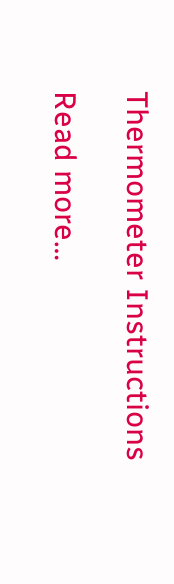Thermometer Instructions

Read more…